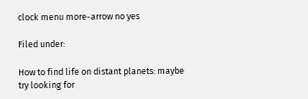clock menu more-arrow no yes

Filed under:

How to find life on distant planets: maybe try looking for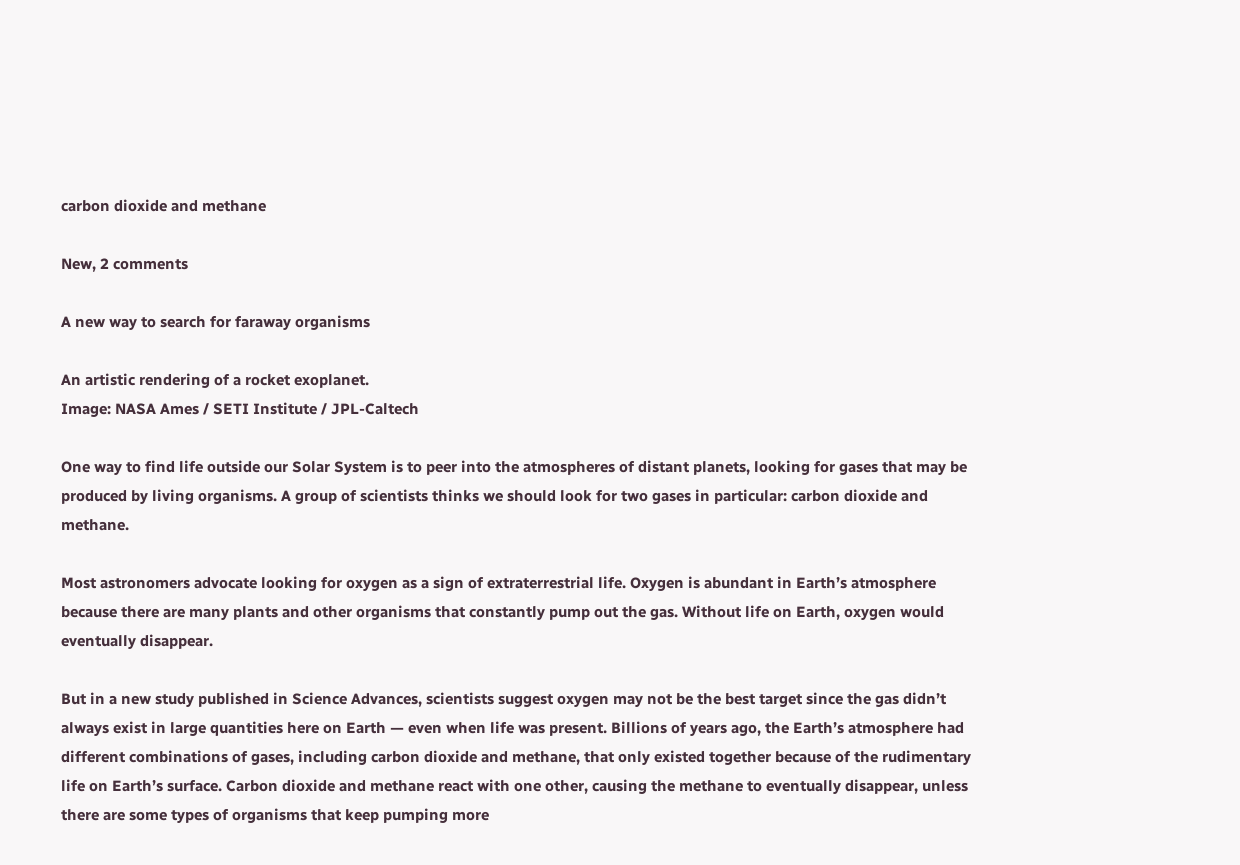carbon dioxide and methane

New, 2 comments

A new way to search for faraway organisms

An artistic rendering of a rocket exoplanet.
Image: NASA Ames / SETI Institute / JPL-Caltech

One way to find life outside our Solar System is to peer into the atmospheres of distant planets, looking for gases that may be produced by living organisms. A group of scientists thinks we should look for two gases in particular: carbon dioxide and methane.

Most astronomers advocate looking for oxygen as a sign of extraterrestrial life. Oxygen is abundant in Earth’s atmosphere because there are many plants and other organisms that constantly pump out the gas. Without life on Earth, oxygen would eventually disappear.

But in a new study published in Science Advances, scientists suggest oxygen may not be the best target since the gas didn’t always exist in large quantities here on Earth — even when life was present. Billions of years ago, the Earth’s atmosphere had different combinations of gases, including carbon dioxide and methane, that only existed together because of the rudimentary life on Earth’s surface. Carbon dioxide and methane react with one other, causing the methane to eventually disappear, unless there are some types of organisms that keep pumping more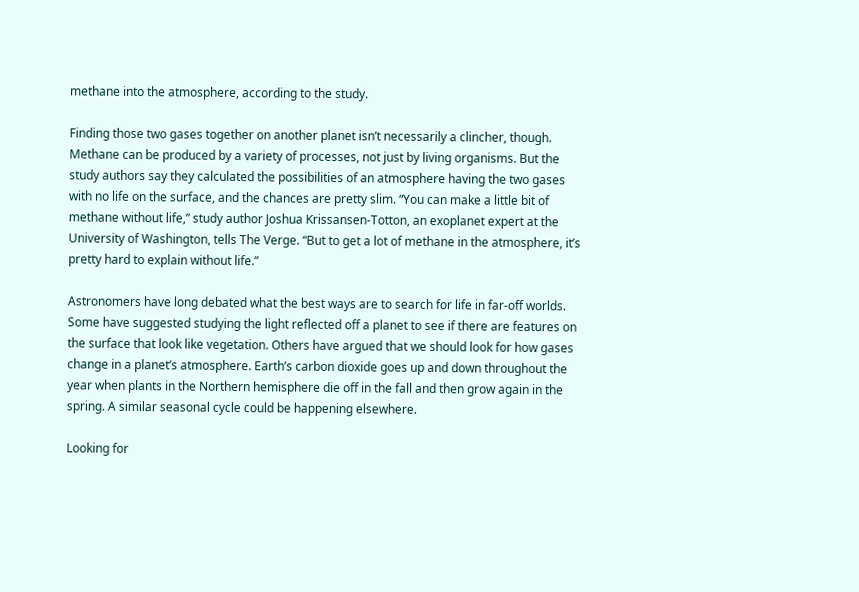methane into the atmosphere, according to the study.

Finding those two gases together on another planet isn’t necessarily a clincher, though. Methane can be produced by a variety of processes, not just by living organisms. But the study authors say they calculated the possibilities of an atmosphere having the two gases with no life on the surface, and the chances are pretty slim. “You can make a little bit of methane without life,” study author Joshua Krissansen-Totton, an exoplanet expert at the University of Washington, tells The Verge. “But to get a lot of methane in the atmosphere, it’s pretty hard to explain without life.”

Astronomers have long debated what the best ways are to search for life in far-off worlds. Some have suggested studying the light reflected off a planet to see if there are features on the surface that look like vegetation. Others have argued that we should look for how gases change in a planet’s atmosphere. Earth’s carbon dioxide goes up and down throughout the year when plants in the Northern hemisphere die off in the fall and then grow again in the spring. A similar seasonal cycle could be happening elsewhere.

Looking for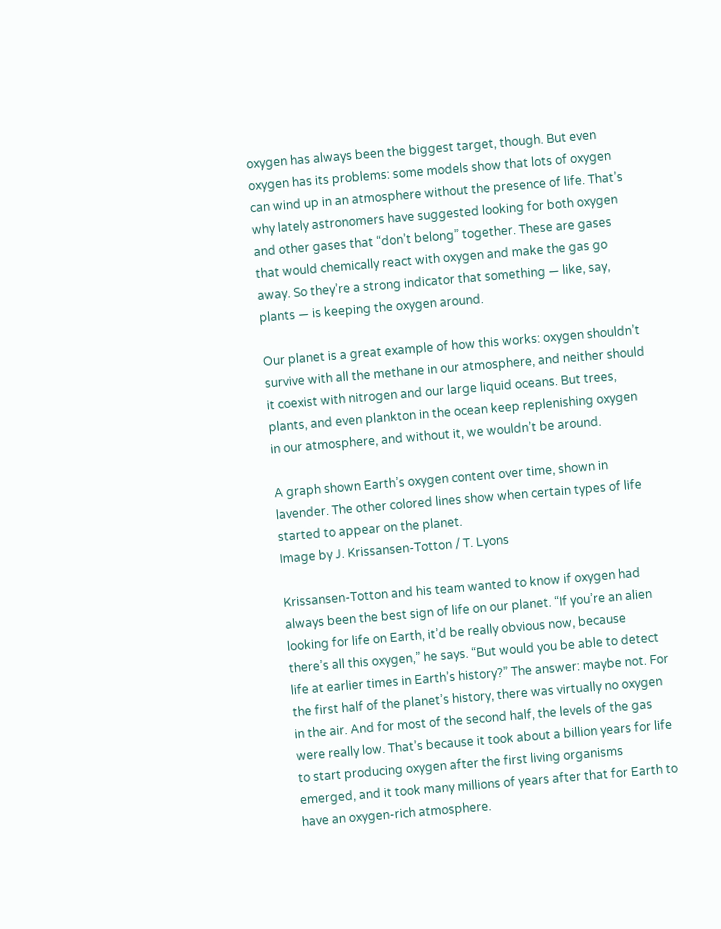oxygen has always been the biggest target, though. But even oxygen has its problems: some models show that lots of oxygen can wind up in an atmosphere without the presence of life. That’s why lately astronomers have suggested looking for both oxygen and other gases that “don’t belong” together. These are gases that would chemically react with oxygen and make the gas go away. So they’re a strong indicator that something — like, say, plants — is keeping the oxygen around.

Our planet is a great example of how this works: oxygen shouldn’t survive with all the methane in our atmosphere, and neither should it coexist with nitrogen and our large liquid oceans. But trees, plants, and even plankton in the ocean keep replenishing oxygen in our atmosphere, and without it, we wouldn’t be around.

A graph shown Earth’s oxygen content over time, shown in lavender. The other colored lines show when certain types of life started to appear on the planet.
Image by J. Krissansen-Totton / T. Lyons

Krissansen-Totton and his team wanted to know if oxygen had always been the best sign of life on our planet. “If you’re an alien looking for life on Earth, it’d be really obvious now, because there’s all this oxygen,” he says. “But would you be able to detect life at earlier times in Earth’s history?” The answer: maybe not. For the first half of the planet’s history, there was virtually no oxygen in the air. And for most of the second half, the levels of the gas were really low. That’s because it took about a billion years for life to start producing oxygen after the first living organisms emerged, and it took many millions of years after that for Earth to have an oxygen-rich atmosphere.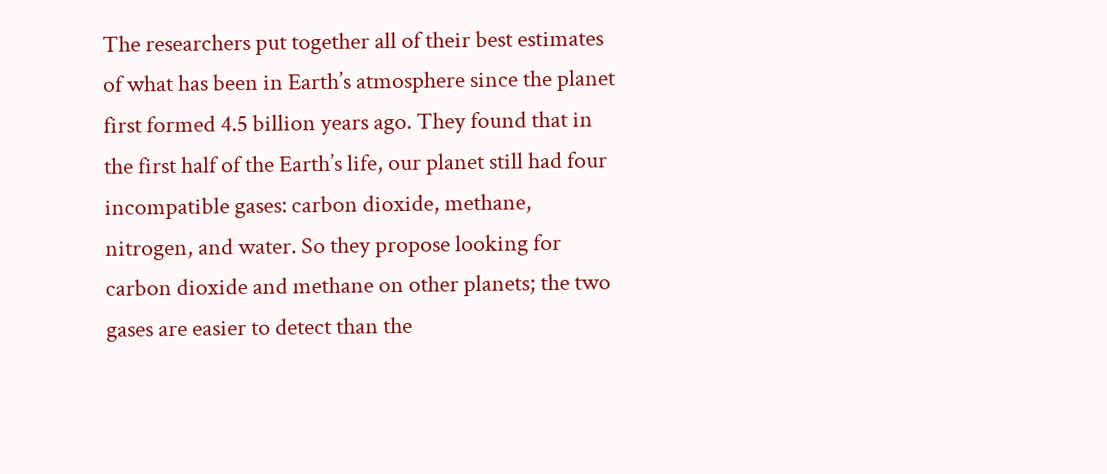The researchers put together all of their best estimates of what has been in Earth’s atmosphere since the planet first formed 4.5 billion years ago. They found that in the first half of the Earth’s life, our planet still had four incompatible gases: carbon dioxide, methane, nitrogen, and water. So they propose looking for carbon dioxide and methane on other planets; the two gases are easier to detect than the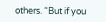others. “But if you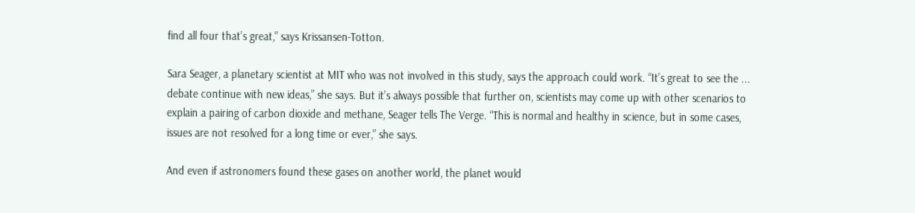find all four that’s great,” says Krissansen-Totton.

Sara Seager, a planetary scientist at MIT who was not involved in this study, says the approach could work. “It’s great to see the ... debate continue with new ideas,” she says. But it’s always possible that further on, scientists may come up with other scenarios to explain a pairing of carbon dioxide and methane, Seager tells The Verge. “This is normal and healthy in science, but in some cases, issues are not resolved for a long time or ever,” she says.

And even if astronomers found these gases on another world, the planet would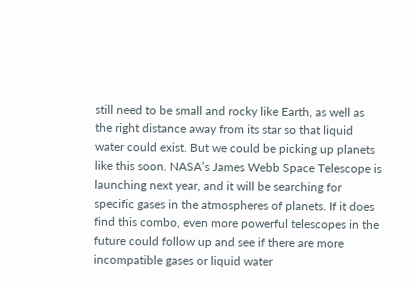still need to be small and rocky like Earth, as well as the right distance away from its star so that liquid water could exist. But we could be picking up planets like this soon. NASA’s James Webb Space Telescope is launching next year, and it will be searching for specific gases in the atmospheres of planets. If it does find this combo, even more powerful telescopes in the future could follow up and see if there are more incompatible gases or liquid water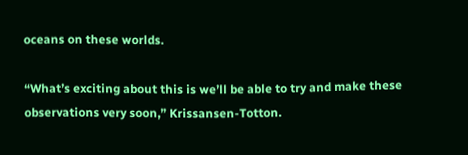oceans on these worlds.

“What’s exciting about this is we’ll be able to try and make these observations very soon,” Krissansen-Totton.